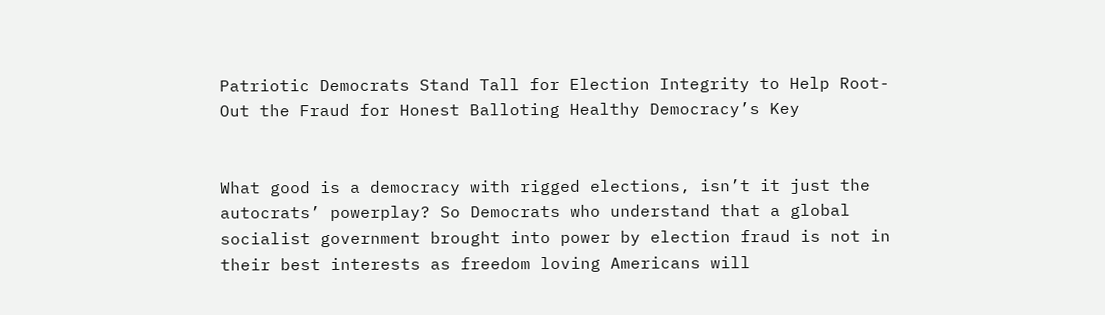Patriotic Democrats Stand Tall for Election Integrity to Help Root-Out the Fraud for Honest Balloting Healthy Democracy’s Key


What good is a democracy with rigged elections, isn’t it just the autocrats’ powerplay? So Democrats who understand that a global socialist government brought into power by election fraud is not in their best interests as freedom loving Americans will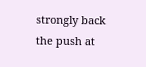strongly back the push at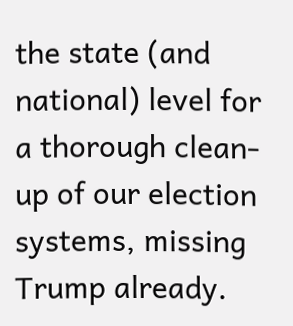the state (and national) level for a thorough clean-up of our election systems, missing Trump already.